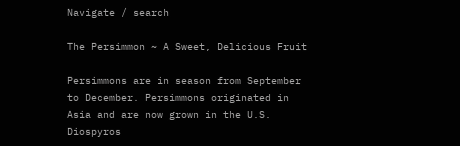Navigate / search

The Persimmon ~ A Sweet, Delicious Fruit

Persimmons are in season from September to December. Persimmons originated in Asia and are now grown in the U.S. Diospyros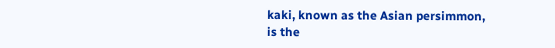kaki, known as the Asian persimmon, is the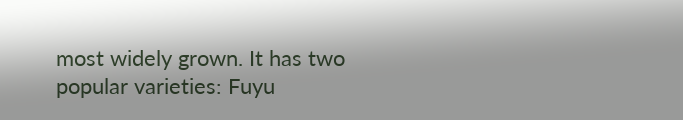most widely grown. It has two popular varieties: Fuyu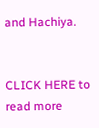and Hachiya.


CLICK HERE to read more